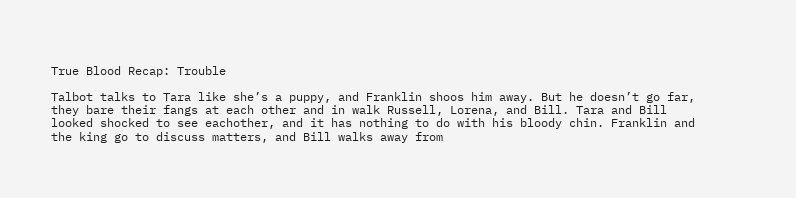True Blood Recap: Trouble

Talbot talks to Tara like she’s a puppy, and Franklin shoos him away. But he doesn’t go far, they bare their fangs at each other and in walk Russell, Lorena, and Bill. Tara and Bill looked shocked to see eachother, and it has nothing to do with his bloody chin. Franklin and the king go to discuss matters, and Bill walks away from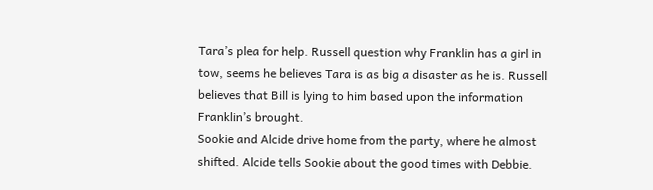Tara’s plea for help. Russell question why Franklin has a girl in tow, seems he believes Tara is as big a disaster as he is. Russell believes that Bill is lying to him based upon the information Franklin’s brought.
Sookie and Alcide drive home from the party, where he almost shifted. Alcide tells Sookie about the good times with Debbie.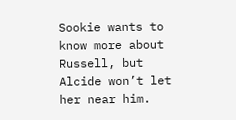Sookie wants to know more about Russell, but Alcide won’t let her near him.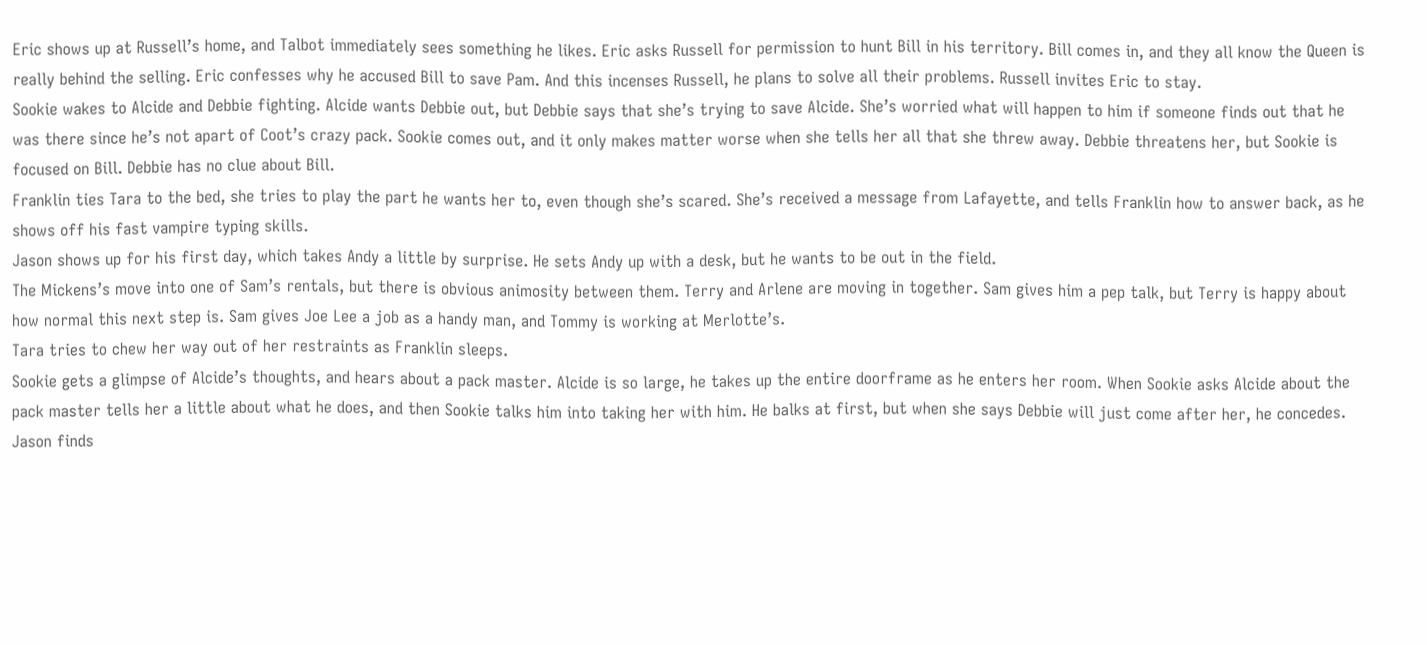Eric shows up at Russell’s home, and Talbot immediately sees something he likes. Eric asks Russell for permission to hunt Bill in his territory. Bill comes in, and they all know the Queen is really behind the selling. Eric confesses why he accused Bill to save Pam. And this incenses Russell, he plans to solve all their problems. Russell invites Eric to stay.
Sookie wakes to Alcide and Debbie fighting. Alcide wants Debbie out, but Debbie says that she’s trying to save Alcide. She’s worried what will happen to him if someone finds out that he was there since he’s not apart of Coot’s crazy pack. Sookie comes out, and it only makes matter worse when she tells her all that she threw away. Debbie threatens her, but Sookie is focused on Bill. Debbie has no clue about Bill.
Franklin ties Tara to the bed, she tries to play the part he wants her to, even though she’s scared. She’s received a message from Lafayette, and tells Franklin how to answer back, as he shows off his fast vampire typing skills.
Jason shows up for his first day, which takes Andy a little by surprise. He sets Andy up with a desk, but he wants to be out in the field.
The Mickens’s move into one of Sam’s rentals, but there is obvious animosity between them. Terry and Arlene are moving in together. Sam gives him a pep talk, but Terry is happy about how normal this next step is. Sam gives Joe Lee a job as a handy man, and Tommy is working at Merlotte’s.
Tara tries to chew her way out of her restraints as Franklin sleeps.
Sookie gets a glimpse of Alcide’s thoughts, and hears about a pack master. Alcide is so large, he takes up the entire doorframe as he enters her room. When Sookie asks Alcide about the pack master tells her a little about what he does, and then Sookie talks him into taking her with him. He balks at first, but when she says Debbie will just come after her, he concedes.
Jason finds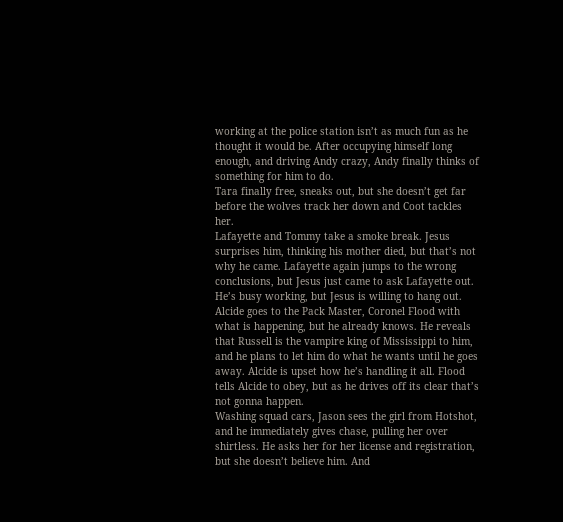working at the police station isn’t as much fun as he thought it would be. After occupying himself long enough, and driving Andy crazy, Andy finally thinks of something for him to do.
Tara finally free, sneaks out, but she doesn’t get far before the wolves track her down and Coot tackles her.
Lafayette and Tommy take a smoke break. Jesus surprises him, thinking his mother died, but that’s not why he came. Lafayette again jumps to the wrong conclusions, but Jesus just came to ask Lafayette out. He’s busy working, but Jesus is willing to hang out.
Alcide goes to the Pack Master, Coronel Flood with what is happening, but he already knows. He reveals that Russell is the vampire king of Mississippi to him, and he plans to let him do what he wants until he goes away. Alcide is upset how he’s handling it all. Flood tells Alcide to obey, but as he drives off its clear that’s not gonna happen.
Washing squad cars, Jason sees the girl from Hotshot, and he immediately gives chase, pulling her over shirtless. He asks her for her license and registration, but she doesn’t believe him. And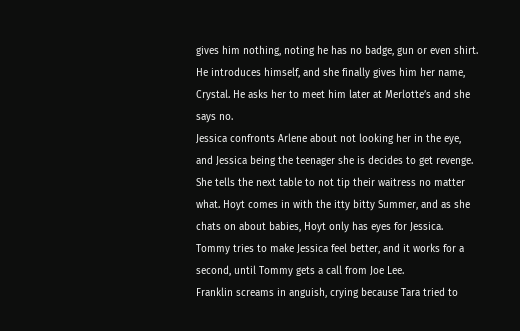gives him nothing, noting he has no badge, gun or even shirt. He introduces himself, and she finally gives him her name, Crystal. He asks her to meet him later at Merlotte’s and she says no.
Jessica confronts Arlene about not looking her in the eye, and Jessica being the teenager she is decides to get revenge. She tells the next table to not tip their waitress no matter what. Hoyt comes in with the itty bitty Summer, and as she chats on about babies, Hoyt only has eyes for Jessica. Tommy tries to make Jessica feel better, and it works for a second, until Tommy gets a call from Joe Lee.
Franklin screams in anguish, crying because Tara tried to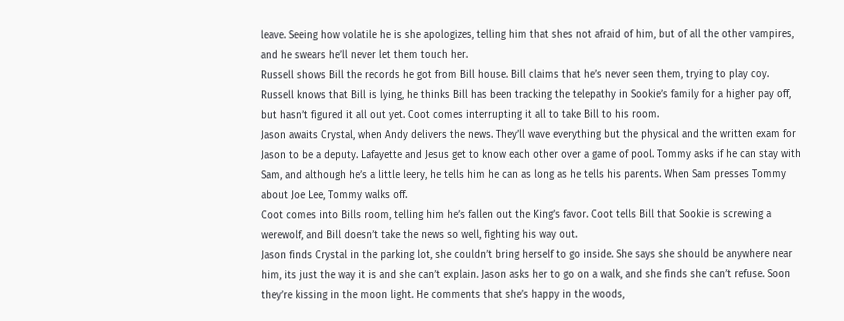leave. Seeing how volatile he is she apologizes, telling him that shes not afraid of him, but of all the other vampires, and he swears he’ll never let them touch her.
Russell shows Bill the records he got from Bill house. Bill claims that he’s never seen them, trying to play coy. Russell knows that Bill is lying, he thinks Bill has been tracking the telepathy in Sookie’s family for a higher pay off, but hasn’t figured it all out yet. Coot comes interrupting it all to take Bill to his room.
Jason awaits Crystal, when Andy delivers the news. They’ll wave everything but the physical and the written exam for Jason to be a deputy. Lafayette and Jesus get to know each other over a game of pool. Tommy asks if he can stay with Sam, and although he’s a little leery, he tells him he can as long as he tells his parents. When Sam presses Tommy about Joe Lee, Tommy walks off.
Coot comes into Bills room, telling him he’s fallen out the King’s favor. Coot tells Bill that Sookie is screwing a werewolf, and Bill doesn’t take the news so well, fighting his way out.
Jason finds Crystal in the parking lot, she couldn’t bring herself to go inside. She says she should be anywhere near him, its just the way it is and she can’t explain. Jason asks her to go on a walk, and she finds she can’t refuse. Soon they’re kissing in the moon light. He comments that she’s happy in the woods,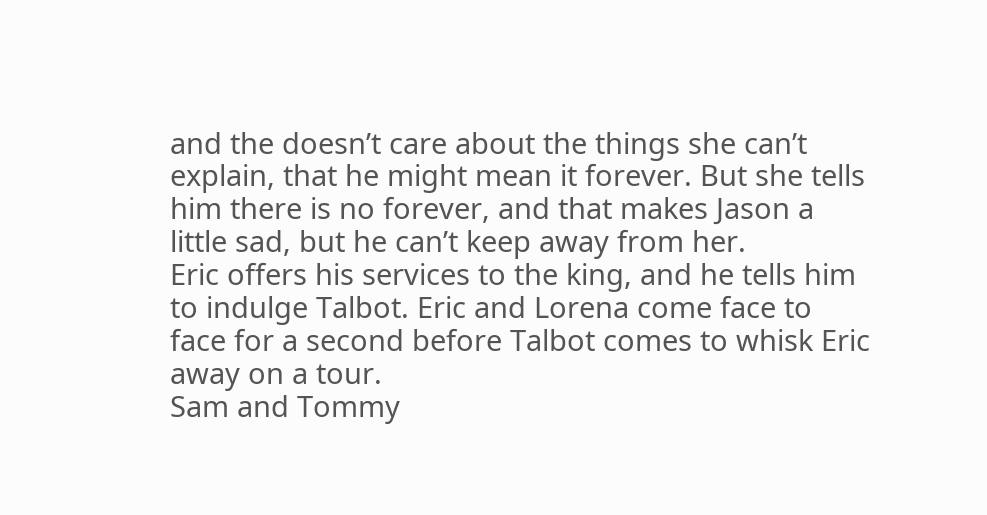and the doesn’t care about the things she can’t explain, that he might mean it forever. But she tells him there is no forever, and that makes Jason a little sad, but he can’t keep away from her.
Eric offers his services to the king, and he tells him to indulge Talbot. Eric and Lorena come face to face for a second before Talbot comes to whisk Eric away on a tour.
Sam and Tommy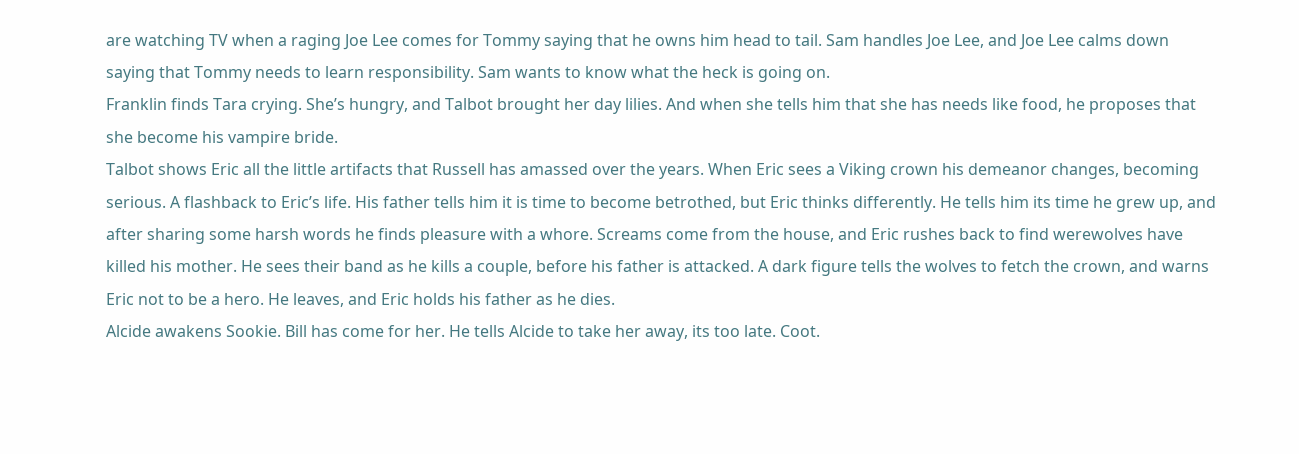are watching TV when a raging Joe Lee comes for Tommy saying that he owns him head to tail. Sam handles Joe Lee, and Joe Lee calms down saying that Tommy needs to learn responsibility. Sam wants to know what the heck is going on.
Franklin finds Tara crying. She’s hungry, and Talbot brought her day lilies. And when she tells him that she has needs like food, he proposes that she become his vampire bride.
Talbot shows Eric all the little artifacts that Russell has amassed over the years. When Eric sees a Viking crown his demeanor changes, becoming serious. A flashback to Eric’s life. His father tells him it is time to become betrothed, but Eric thinks differently. He tells him its time he grew up, and after sharing some harsh words he finds pleasure with a whore. Screams come from the house, and Eric rushes back to find werewolves have killed his mother. He sees their band as he kills a couple, before his father is attacked. A dark figure tells the wolves to fetch the crown, and warns Eric not to be a hero. He leaves, and Eric holds his father as he dies.
Alcide awakens Sookie. Bill has come for her. He tells Alcide to take her away, its too late. Coot.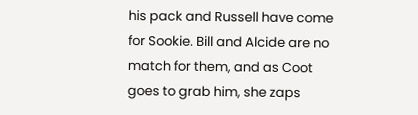his pack and Russell have come for Sookie. Bill and Alcide are no match for them, and as Coot goes to grab him, she zaps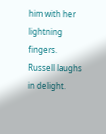him with her lightning fingers. Russell laughs in delight.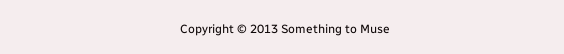Copyright © 2013 Something to Muse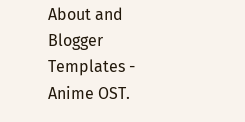About and Blogger Templates - Anime OST.